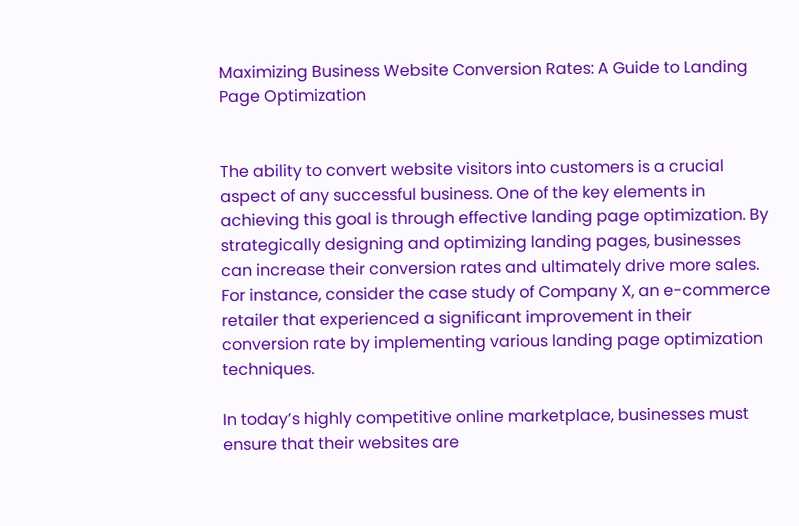Maximizing Business Website Conversion Rates: A Guide to Landing Page Optimization


The ability to convert website visitors into customers is a crucial aspect of any successful business. One of the key elements in achieving this goal is through effective landing page optimization. By strategically designing and optimizing landing pages, businesses can increase their conversion rates and ultimately drive more sales. For instance, consider the case study of Company X, an e-commerce retailer that experienced a significant improvement in their conversion rate by implementing various landing page optimization techniques.

In today’s highly competitive online marketplace, businesses must ensure that their websites are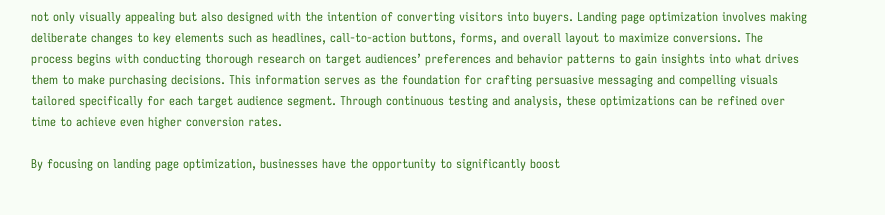not only visually appealing but also designed with the intention of converting visitors into buyers. Landing page optimization involves making deliberate changes to key elements such as headlines, call-to-action buttons, forms, and overall layout to maximize conversions. The process begins with conducting thorough research on target audiences’ preferences and behavior patterns to gain insights into what drives them to make purchasing decisions. This information serves as the foundation for crafting persuasive messaging and compelling visuals tailored specifically for each target audience segment. Through continuous testing and analysis, these optimizations can be refined over time to achieve even higher conversion rates.

By focusing on landing page optimization, businesses have the opportunity to significantly boost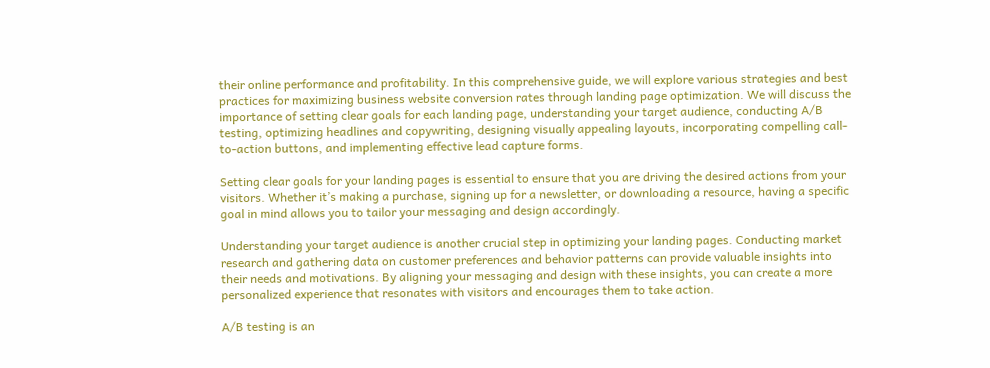their online performance and profitability. In this comprehensive guide, we will explore various strategies and best practices for maximizing business website conversion rates through landing page optimization. We will discuss the importance of setting clear goals for each landing page, understanding your target audience, conducting A/B testing, optimizing headlines and copywriting, designing visually appealing layouts, incorporating compelling call-to-action buttons, and implementing effective lead capture forms.

Setting clear goals for your landing pages is essential to ensure that you are driving the desired actions from your visitors. Whether it’s making a purchase, signing up for a newsletter, or downloading a resource, having a specific goal in mind allows you to tailor your messaging and design accordingly.

Understanding your target audience is another crucial step in optimizing your landing pages. Conducting market research and gathering data on customer preferences and behavior patterns can provide valuable insights into their needs and motivations. By aligning your messaging and design with these insights, you can create a more personalized experience that resonates with visitors and encourages them to take action.

A/B testing is an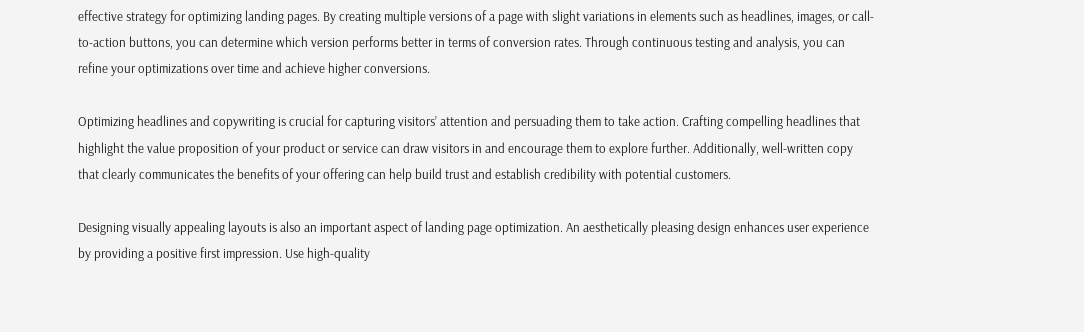effective strategy for optimizing landing pages. By creating multiple versions of a page with slight variations in elements such as headlines, images, or call-to-action buttons, you can determine which version performs better in terms of conversion rates. Through continuous testing and analysis, you can refine your optimizations over time and achieve higher conversions.

Optimizing headlines and copywriting is crucial for capturing visitors’ attention and persuading them to take action. Crafting compelling headlines that highlight the value proposition of your product or service can draw visitors in and encourage them to explore further. Additionally, well-written copy that clearly communicates the benefits of your offering can help build trust and establish credibility with potential customers.

Designing visually appealing layouts is also an important aspect of landing page optimization. An aesthetically pleasing design enhances user experience by providing a positive first impression. Use high-quality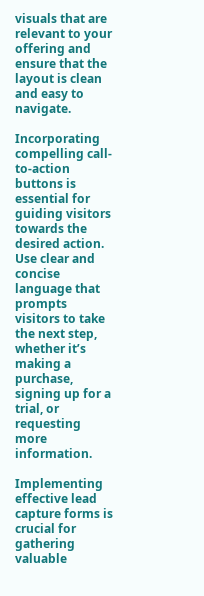visuals that are relevant to your offering and ensure that the layout is clean and easy to navigate.

Incorporating compelling call-to-action buttons is essential for guiding visitors towards the desired action. Use clear and concise language that prompts visitors to take the next step, whether it’s making a purchase, signing up for a trial, or requesting more information.

Implementing effective lead capture forms is crucial for gathering valuable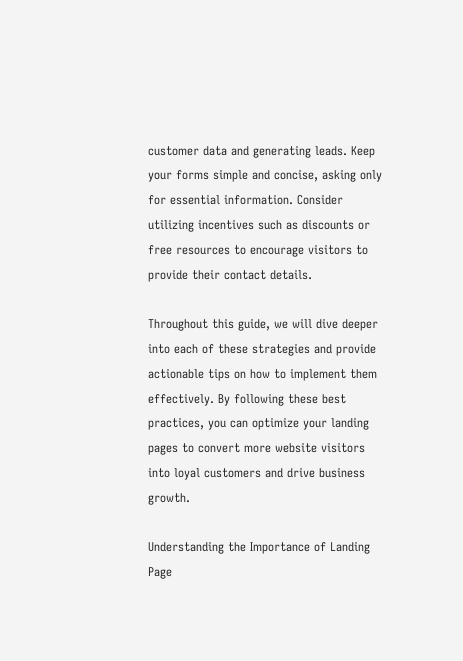customer data and generating leads. Keep your forms simple and concise, asking only for essential information. Consider utilizing incentives such as discounts or free resources to encourage visitors to provide their contact details.

Throughout this guide, we will dive deeper into each of these strategies and provide actionable tips on how to implement them effectively. By following these best practices, you can optimize your landing pages to convert more website visitors into loyal customers and drive business growth.

Understanding the Importance of Landing Page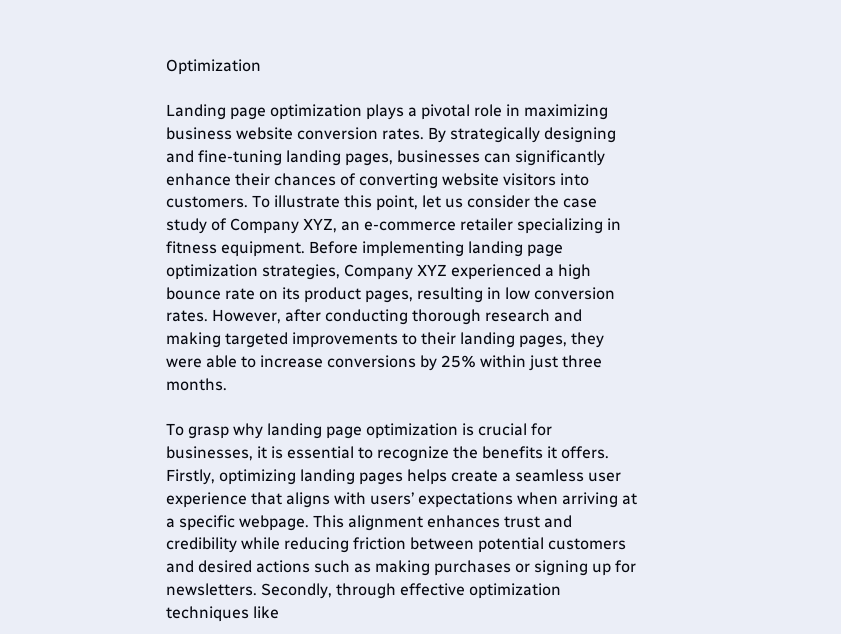Optimization

Landing page optimization plays a pivotal role in maximizing business website conversion rates. By strategically designing and fine-tuning landing pages, businesses can significantly enhance their chances of converting website visitors into customers. To illustrate this point, let us consider the case study of Company XYZ, an e-commerce retailer specializing in fitness equipment. Before implementing landing page optimization strategies, Company XYZ experienced a high bounce rate on its product pages, resulting in low conversion rates. However, after conducting thorough research and making targeted improvements to their landing pages, they were able to increase conversions by 25% within just three months.

To grasp why landing page optimization is crucial for businesses, it is essential to recognize the benefits it offers. Firstly, optimizing landing pages helps create a seamless user experience that aligns with users’ expectations when arriving at a specific webpage. This alignment enhances trust and credibility while reducing friction between potential customers and desired actions such as making purchases or signing up for newsletters. Secondly, through effective optimization techniques like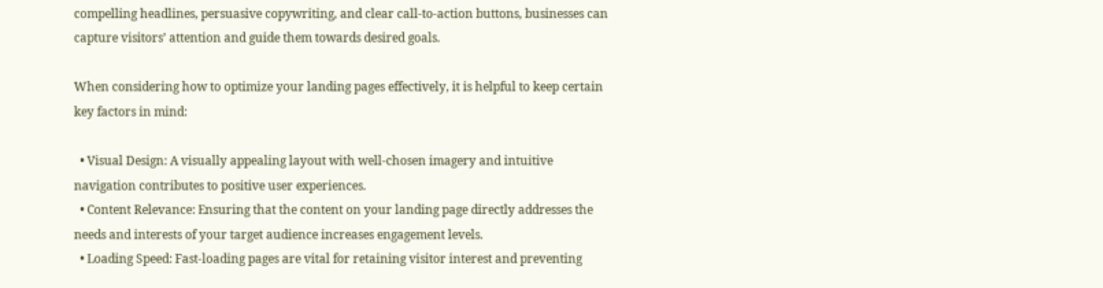compelling headlines, persuasive copywriting, and clear call-to-action buttons, businesses can capture visitors’ attention and guide them towards desired goals.

When considering how to optimize your landing pages effectively, it is helpful to keep certain key factors in mind:

  • Visual Design: A visually appealing layout with well-chosen imagery and intuitive navigation contributes to positive user experiences.
  • Content Relevance: Ensuring that the content on your landing page directly addresses the needs and interests of your target audience increases engagement levels.
  • Loading Speed: Fast-loading pages are vital for retaining visitor interest and preventing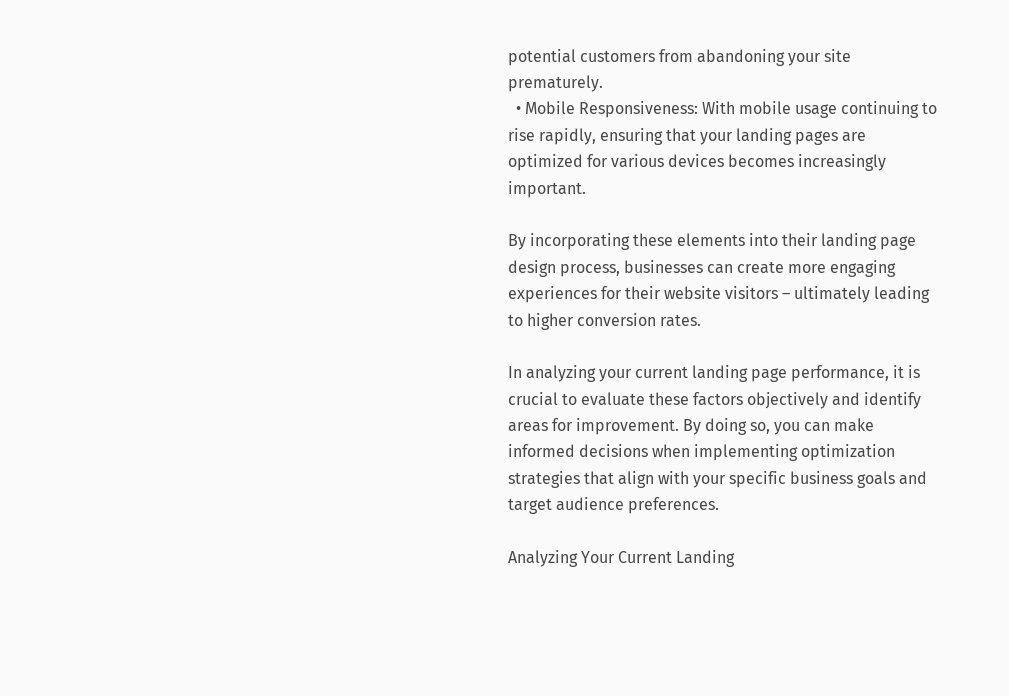potential customers from abandoning your site prematurely.
  • Mobile Responsiveness: With mobile usage continuing to rise rapidly, ensuring that your landing pages are optimized for various devices becomes increasingly important.

By incorporating these elements into their landing page design process, businesses can create more engaging experiences for their website visitors – ultimately leading to higher conversion rates.

In analyzing your current landing page performance, it is crucial to evaluate these factors objectively and identify areas for improvement. By doing so, you can make informed decisions when implementing optimization strategies that align with your specific business goals and target audience preferences.

Analyzing Your Current Landing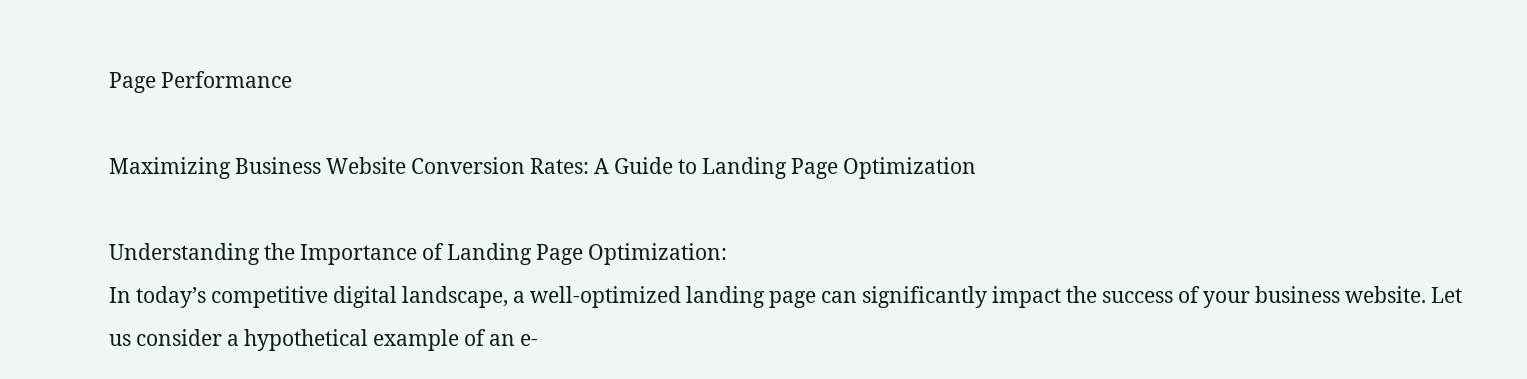Page Performance

Maximizing Business Website Conversion Rates: A Guide to Landing Page Optimization

Understanding the Importance of Landing Page Optimization:
In today’s competitive digital landscape, a well-optimized landing page can significantly impact the success of your business website. Let us consider a hypothetical example of an e-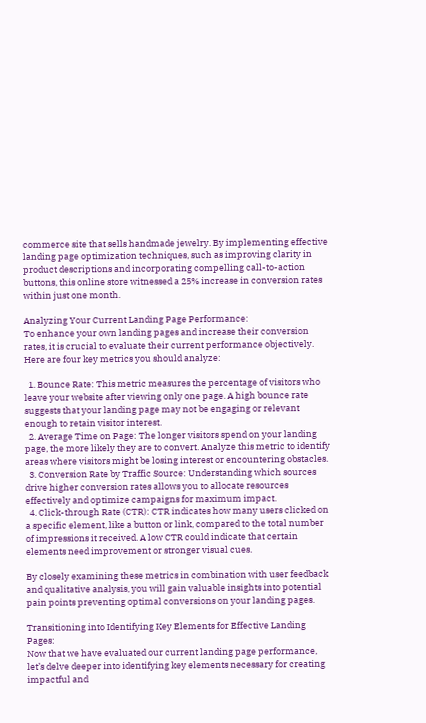commerce site that sells handmade jewelry. By implementing effective landing page optimization techniques, such as improving clarity in product descriptions and incorporating compelling call-to-action buttons, this online store witnessed a 25% increase in conversion rates within just one month.

Analyzing Your Current Landing Page Performance:
To enhance your own landing pages and increase their conversion rates, it is crucial to evaluate their current performance objectively. Here are four key metrics you should analyze:

  1. Bounce Rate: This metric measures the percentage of visitors who leave your website after viewing only one page. A high bounce rate suggests that your landing page may not be engaging or relevant enough to retain visitor interest.
  2. Average Time on Page: The longer visitors spend on your landing page, the more likely they are to convert. Analyze this metric to identify areas where visitors might be losing interest or encountering obstacles.
  3. Conversion Rate by Traffic Source: Understanding which sources drive higher conversion rates allows you to allocate resources effectively and optimize campaigns for maximum impact.
  4. Click-through Rate (CTR): CTR indicates how many users clicked on a specific element, like a button or link, compared to the total number of impressions it received. A low CTR could indicate that certain elements need improvement or stronger visual cues.

By closely examining these metrics in combination with user feedback and qualitative analysis, you will gain valuable insights into potential pain points preventing optimal conversions on your landing pages.

Transitioning into Identifying Key Elements for Effective Landing Pages:
Now that we have evaluated our current landing page performance, let’s delve deeper into identifying key elements necessary for creating impactful and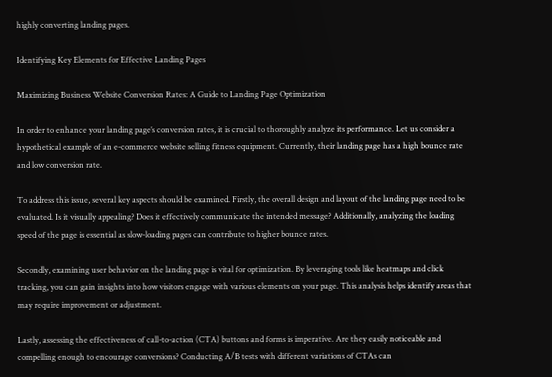highly converting landing pages.

Identifying Key Elements for Effective Landing Pages

Maximizing Business Website Conversion Rates: A Guide to Landing Page Optimization

In order to enhance your landing page’s conversion rates, it is crucial to thoroughly analyze its performance. Let us consider a hypothetical example of an e-commerce website selling fitness equipment. Currently, their landing page has a high bounce rate and low conversion rate.

To address this issue, several key aspects should be examined. Firstly, the overall design and layout of the landing page need to be evaluated. Is it visually appealing? Does it effectively communicate the intended message? Additionally, analyzing the loading speed of the page is essential as slow-loading pages can contribute to higher bounce rates.

Secondly, examining user behavior on the landing page is vital for optimization. By leveraging tools like heatmaps and click tracking, you can gain insights into how visitors engage with various elements on your page. This analysis helps identify areas that may require improvement or adjustment.

Lastly, assessing the effectiveness of call-to-action (CTA) buttons and forms is imperative. Are they easily noticeable and compelling enough to encourage conversions? Conducting A/B tests with different variations of CTAs can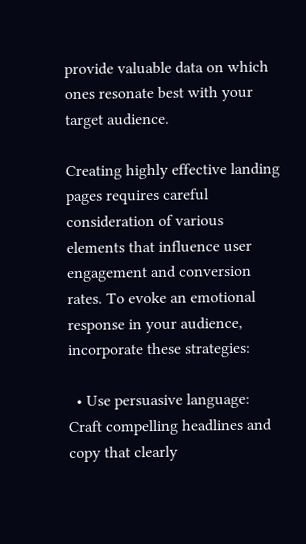provide valuable data on which ones resonate best with your target audience.

Creating highly effective landing pages requires careful consideration of various elements that influence user engagement and conversion rates. To evoke an emotional response in your audience, incorporate these strategies:

  • Use persuasive language: Craft compelling headlines and copy that clearly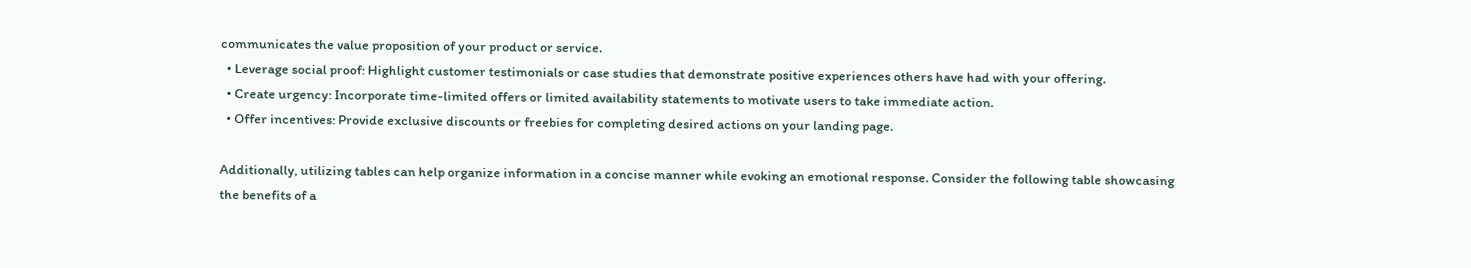communicates the value proposition of your product or service.
  • Leverage social proof: Highlight customer testimonials or case studies that demonstrate positive experiences others have had with your offering.
  • Create urgency: Incorporate time-limited offers or limited availability statements to motivate users to take immediate action.
  • Offer incentives: Provide exclusive discounts or freebies for completing desired actions on your landing page.

Additionally, utilizing tables can help organize information in a concise manner while evoking an emotional response. Consider the following table showcasing the benefits of a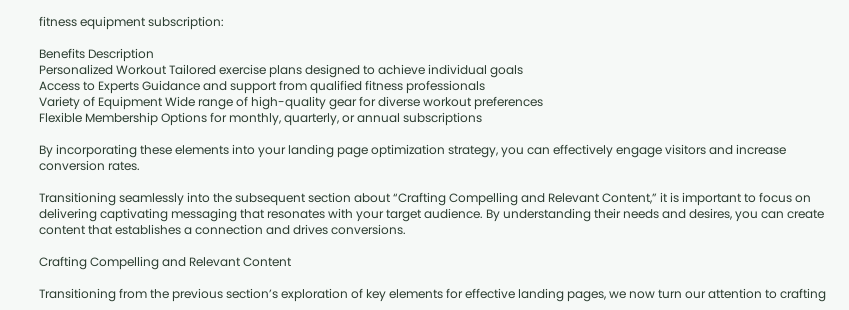fitness equipment subscription:

Benefits Description
Personalized Workout Tailored exercise plans designed to achieve individual goals
Access to Experts Guidance and support from qualified fitness professionals
Variety of Equipment Wide range of high-quality gear for diverse workout preferences
Flexible Membership Options for monthly, quarterly, or annual subscriptions

By incorporating these elements into your landing page optimization strategy, you can effectively engage visitors and increase conversion rates.

Transitioning seamlessly into the subsequent section about “Crafting Compelling and Relevant Content,” it is important to focus on delivering captivating messaging that resonates with your target audience. By understanding their needs and desires, you can create content that establishes a connection and drives conversions.

Crafting Compelling and Relevant Content

Transitioning from the previous section’s exploration of key elements for effective landing pages, we now turn our attention to crafting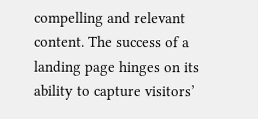compelling and relevant content. The success of a landing page hinges on its ability to capture visitors’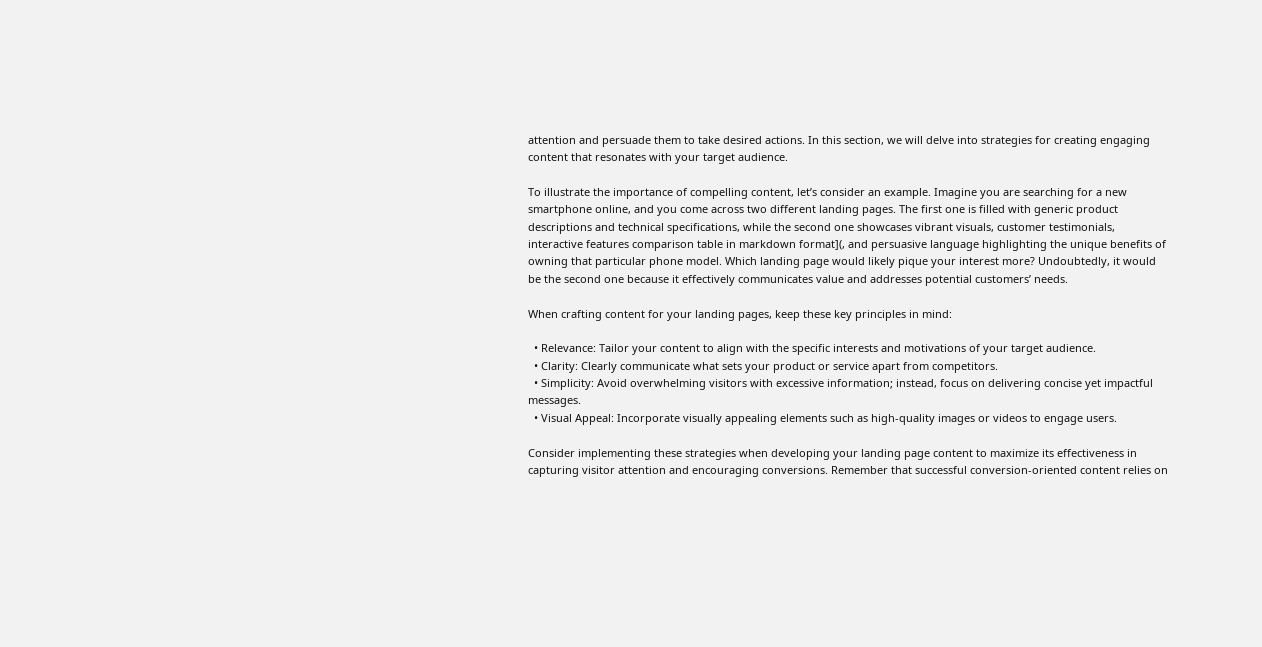attention and persuade them to take desired actions. In this section, we will delve into strategies for creating engaging content that resonates with your target audience.

To illustrate the importance of compelling content, let’s consider an example. Imagine you are searching for a new smartphone online, and you come across two different landing pages. The first one is filled with generic product descriptions and technical specifications, while the second one showcases vibrant visuals, customer testimonials, interactive features comparison table in markdown format](, and persuasive language highlighting the unique benefits of owning that particular phone model. Which landing page would likely pique your interest more? Undoubtedly, it would be the second one because it effectively communicates value and addresses potential customers’ needs.

When crafting content for your landing pages, keep these key principles in mind:

  • Relevance: Tailor your content to align with the specific interests and motivations of your target audience.
  • Clarity: Clearly communicate what sets your product or service apart from competitors.
  • Simplicity: Avoid overwhelming visitors with excessive information; instead, focus on delivering concise yet impactful messages.
  • Visual Appeal: Incorporate visually appealing elements such as high-quality images or videos to engage users.

Consider implementing these strategies when developing your landing page content to maximize its effectiveness in capturing visitor attention and encouraging conversions. Remember that successful conversion-oriented content relies on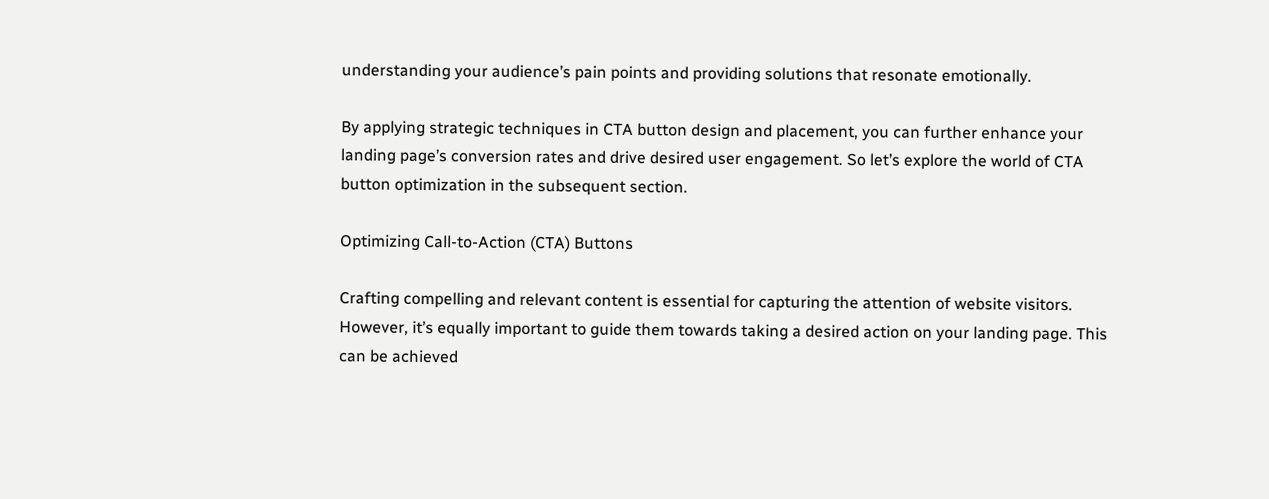understanding your audience’s pain points and providing solutions that resonate emotionally.

By applying strategic techniques in CTA button design and placement, you can further enhance your landing page’s conversion rates and drive desired user engagement. So let’s explore the world of CTA button optimization in the subsequent section.

Optimizing Call-to-Action (CTA) Buttons

Crafting compelling and relevant content is essential for capturing the attention of website visitors. However, it’s equally important to guide them towards taking a desired action on your landing page. This can be achieved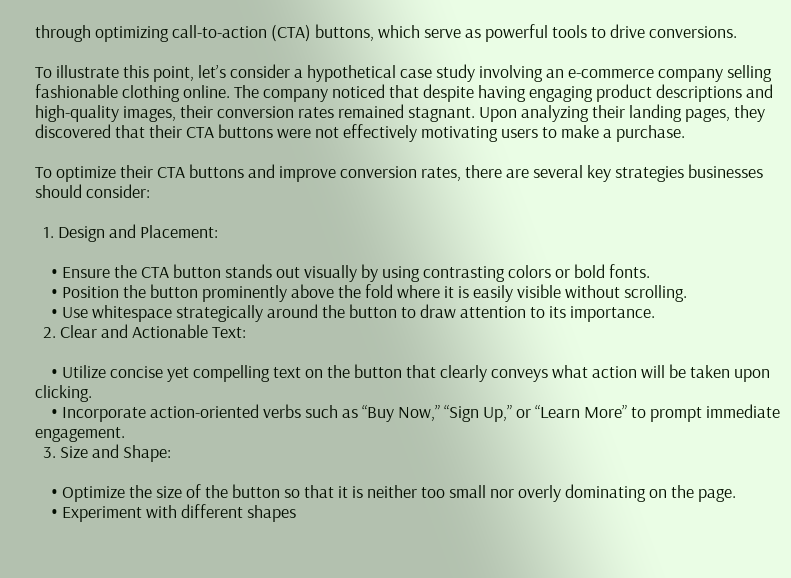through optimizing call-to-action (CTA) buttons, which serve as powerful tools to drive conversions.

To illustrate this point, let’s consider a hypothetical case study involving an e-commerce company selling fashionable clothing online. The company noticed that despite having engaging product descriptions and high-quality images, their conversion rates remained stagnant. Upon analyzing their landing pages, they discovered that their CTA buttons were not effectively motivating users to make a purchase.

To optimize their CTA buttons and improve conversion rates, there are several key strategies businesses should consider:

  1. Design and Placement:

    • Ensure the CTA button stands out visually by using contrasting colors or bold fonts.
    • Position the button prominently above the fold where it is easily visible without scrolling.
    • Use whitespace strategically around the button to draw attention to its importance.
  2. Clear and Actionable Text:

    • Utilize concise yet compelling text on the button that clearly conveys what action will be taken upon clicking.
    • Incorporate action-oriented verbs such as “Buy Now,” “Sign Up,” or “Learn More” to prompt immediate engagement.
  3. Size and Shape:

    • Optimize the size of the button so that it is neither too small nor overly dominating on the page.
    • Experiment with different shapes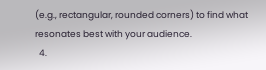(e.g., rectangular, rounded corners) to find what resonates best with your audience.
  4.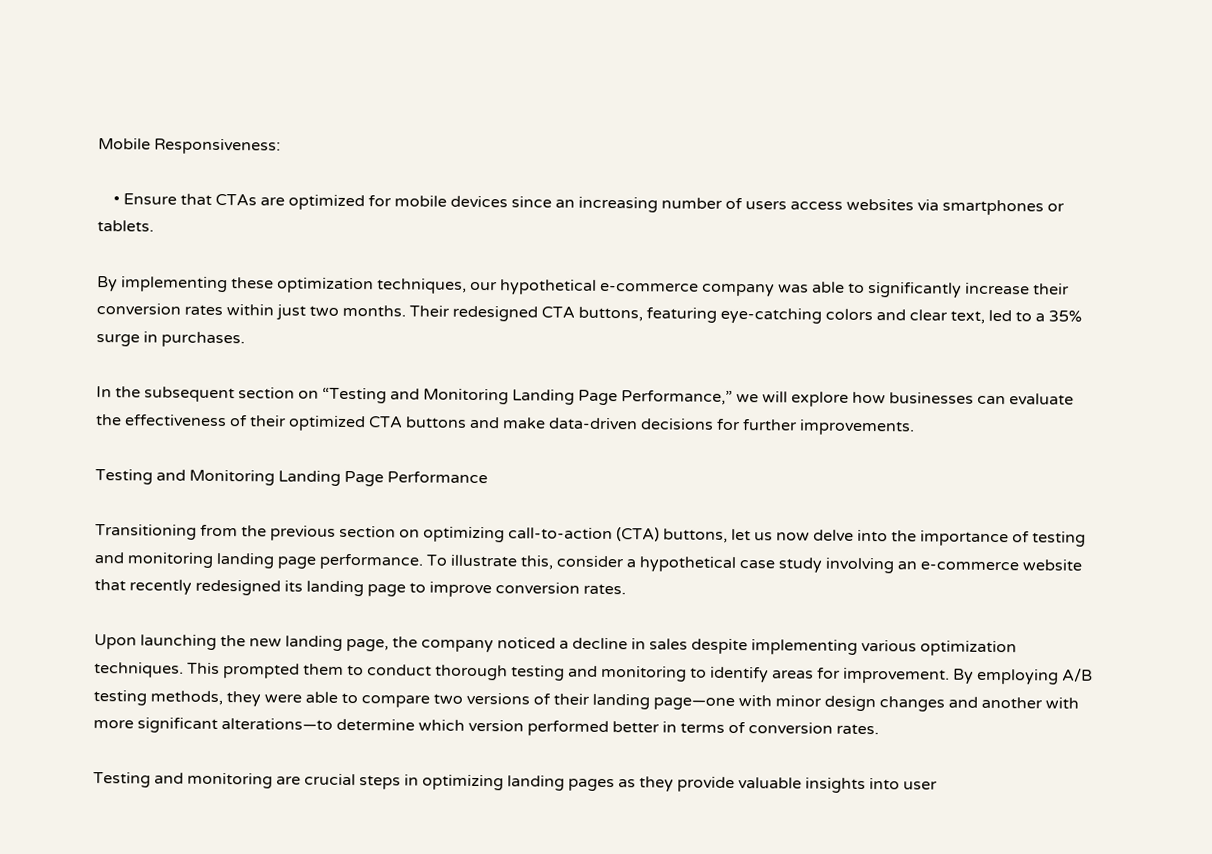Mobile Responsiveness:

    • Ensure that CTAs are optimized for mobile devices since an increasing number of users access websites via smartphones or tablets.

By implementing these optimization techniques, our hypothetical e-commerce company was able to significantly increase their conversion rates within just two months. Their redesigned CTA buttons, featuring eye-catching colors and clear text, led to a 35% surge in purchases.

In the subsequent section on “Testing and Monitoring Landing Page Performance,” we will explore how businesses can evaluate the effectiveness of their optimized CTA buttons and make data-driven decisions for further improvements.

Testing and Monitoring Landing Page Performance

Transitioning from the previous section on optimizing call-to-action (CTA) buttons, let us now delve into the importance of testing and monitoring landing page performance. To illustrate this, consider a hypothetical case study involving an e-commerce website that recently redesigned its landing page to improve conversion rates.

Upon launching the new landing page, the company noticed a decline in sales despite implementing various optimization techniques. This prompted them to conduct thorough testing and monitoring to identify areas for improvement. By employing A/B testing methods, they were able to compare two versions of their landing page—one with minor design changes and another with more significant alterations—to determine which version performed better in terms of conversion rates.

Testing and monitoring are crucial steps in optimizing landing pages as they provide valuable insights into user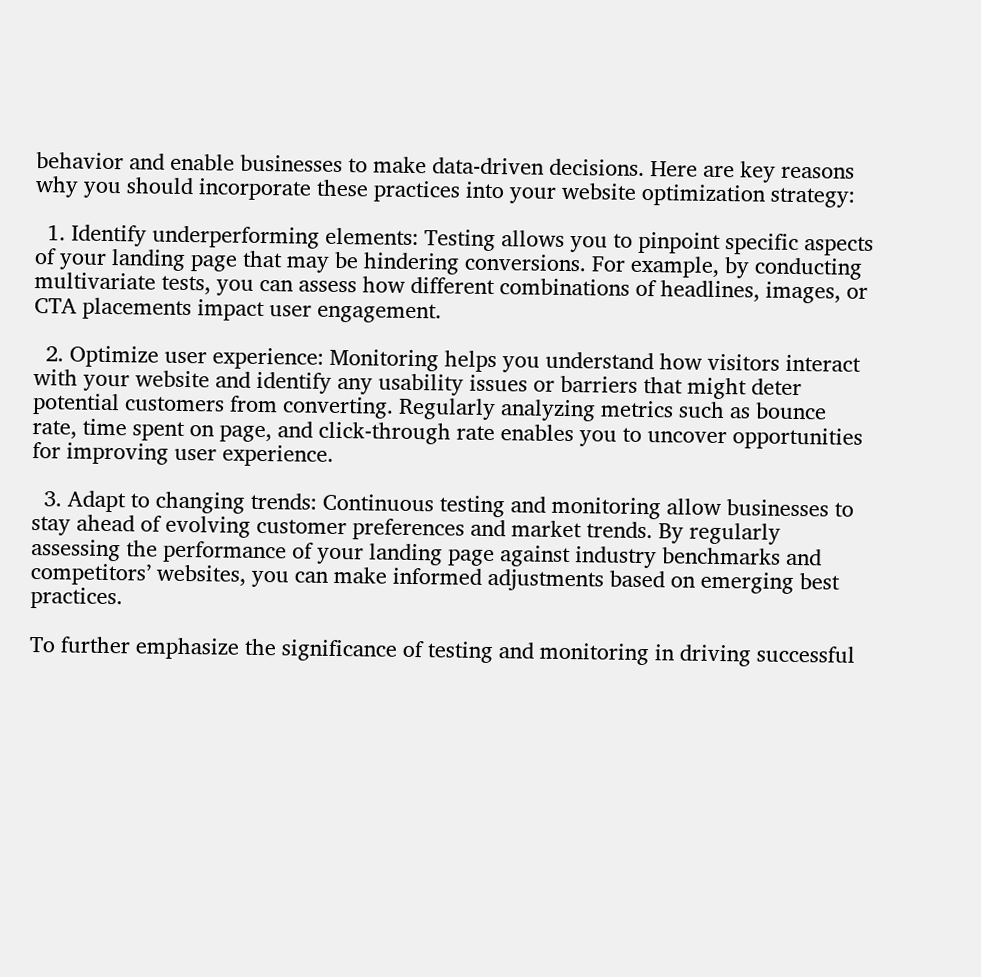behavior and enable businesses to make data-driven decisions. Here are key reasons why you should incorporate these practices into your website optimization strategy:

  1. Identify underperforming elements: Testing allows you to pinpoint specific aspects of your landing page that may be hindering conversions. For example, by conducting multivariate tests, you can assess how different combinations of headlines, images, or CTA placements impact user engagement.

  2. Optimize user experience: Monitoring helps you understand how visitors interact with your website and identify any usability issues or barriers that might deter potential customers from converting. Regularly analyzing metrics such as bounce rate, time spent on page, and click-through rate enables you to uncover opportunities for improving user experience.

  3. Adapt to changing trends: Continuous testing and monitoring allow businesses to stay ahead of evolving customer preferences and market trends. By regularly assessing the performance of your landing page against industry benchmarks and competitors’ websites, you can make informed adjustments based on emerging best practices.

To further emphasize the significance of testing and monitoring in driving successful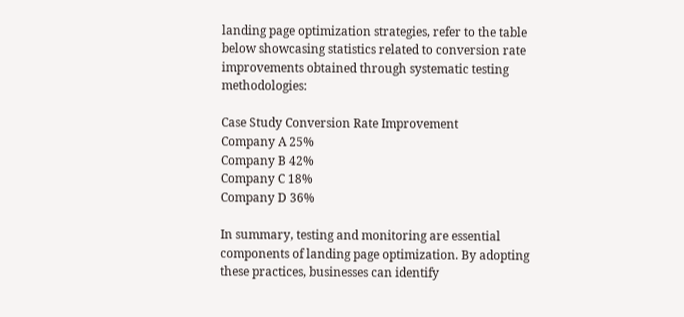landing page optimization strategies, refer to the table below showcasing statistics related to conversion rate improvements obtained through systematic testing methodologies:

Case Study Conversion Rate Improvement
Company A 25%
Company B 42%
Company C 18%
Company D 36%

In summary, testing and monitoring are essential components of landing page optimization. By adopting these practices, businesses can identify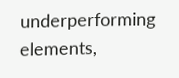underperforming elements,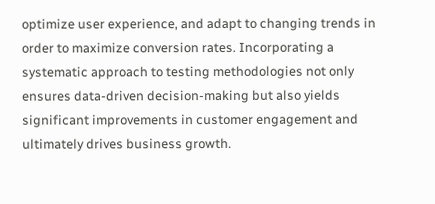optimize user experience, and adapt to changing trends in order to maximize conversion rates. Incorporating a systematic approach to testing methodologies not only ensures data-driven decision-making but also yields significant improvements in customer engagement and ultimately drives business growth.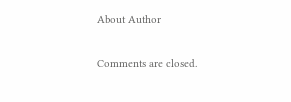About Author

Comments are closed.